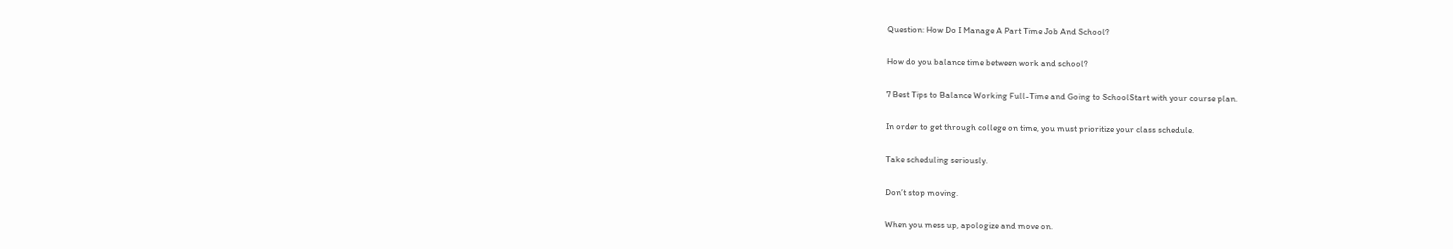Question: How Do I Manage A Part Time Job And School?

How do you balance time between work and school?

7 Best Tips to Balance Working Full-Time and Going to SchoolStart with your course plan.

In order to get through college on time, you must prioritize your class schedule.

Take scheduling seriously.

Don’t stop moving.

When you mess up, apologize and move on.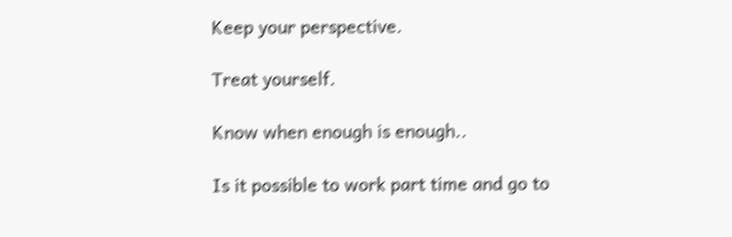Keep your perspective.

Treat yourself.

Know when enough is enough..

Is it possible to work part time and go to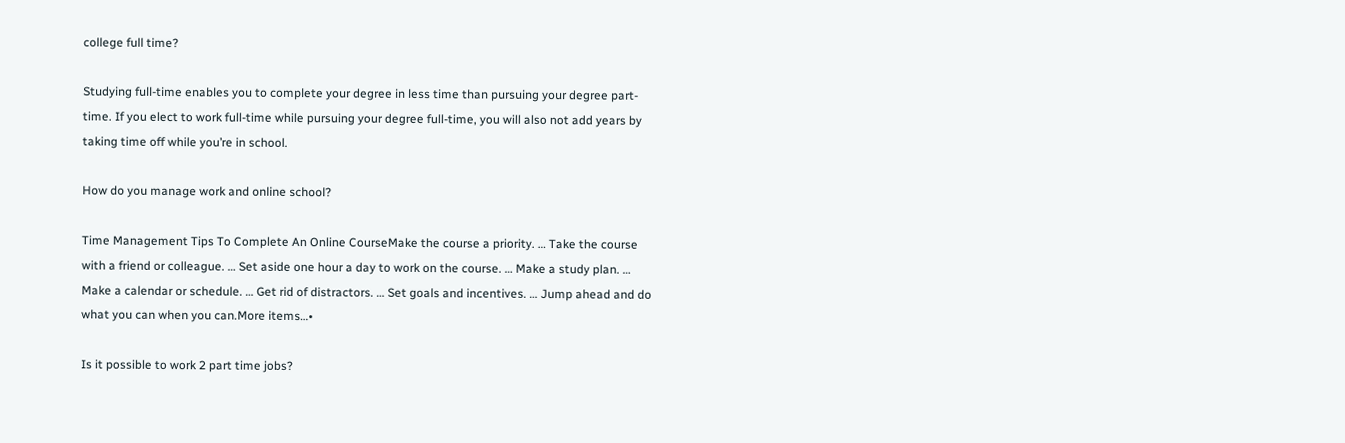college full time?

Studying full-time enables you to complete your degree in less time than pursuing your degree part-time. If you elect to work full-time while pursuing your degree full-time, you will also not add years by taking time off while you’re in school.

How do you manage work and online school?

Time Management Tips To Complete An Online CourseMake the course a priority. … Take the course with a friend or colleague. … Set aside one hour a day to work on the course. … Make a study plan. … Make a calendar or schedule. … Get rid of distractors. … Set goals and incentives. … Jump ahead and do what you can when you can.More items…•

Is it possible to work 2 part time jobs?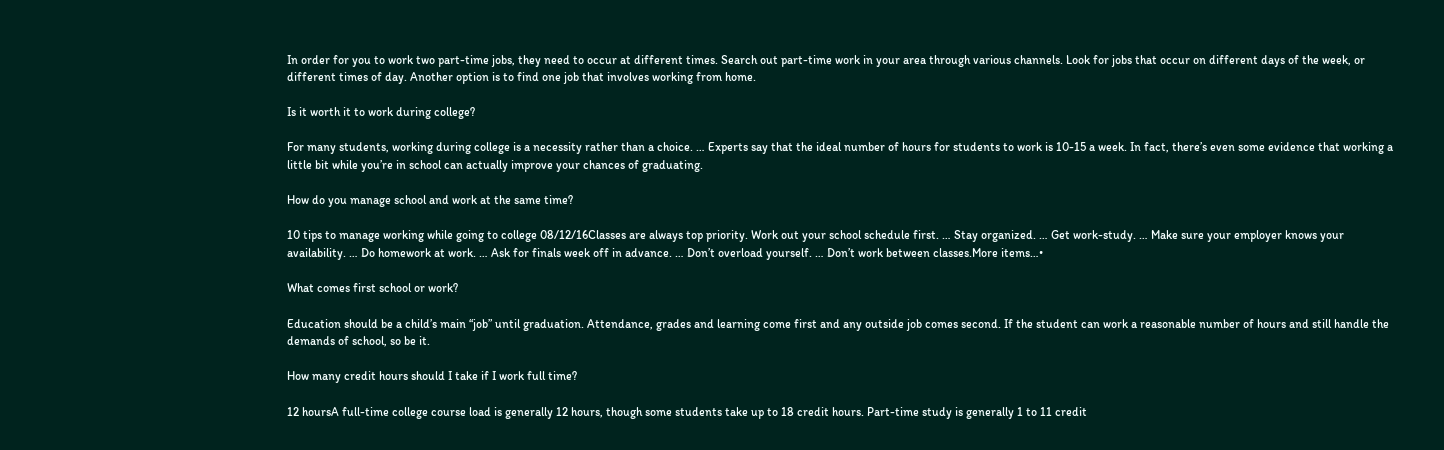In order for you to work two part-time jobs, they need to occur at different times. Search out part-time work in your area through various channels. Look for jobs that occur on different days of the week, or different times of day. Another option is to find one job that involves working from home.

Is it worth it to work during college?

For many students, working during college is a necessity rather than a choice. … Experts say that the ideal number of hours for students to work is 10-15 a week. In fact, there’s even some evidence that working a little bit while you’re in school can actually improve your chances of graduating.

How do you manage school and work at the same time?

10 tips to manage working while going to college 08/12/16Classes are always top priority. Work out your school schedule first. … Stay organized. … Get work-study. … Make sure your employer knows your availability. … Do homework at work. … Ask for finals week off in advance. … Don’t overload yourself. … Don’t work between classes.More items…•

What comes first school or work?

Education should be a child’s main “job” until graduation. Attendance, grades and learning come first and any outside job comes second. If the student can work a reasonable number of hours and still handle the demands of school, so be it.

How many credit hours should I take if I work full time?

12 hoursA full-time college course load is generally 12 hours, though some students take up to 18 credit hours. Part-time study is generally 1 to 11 credit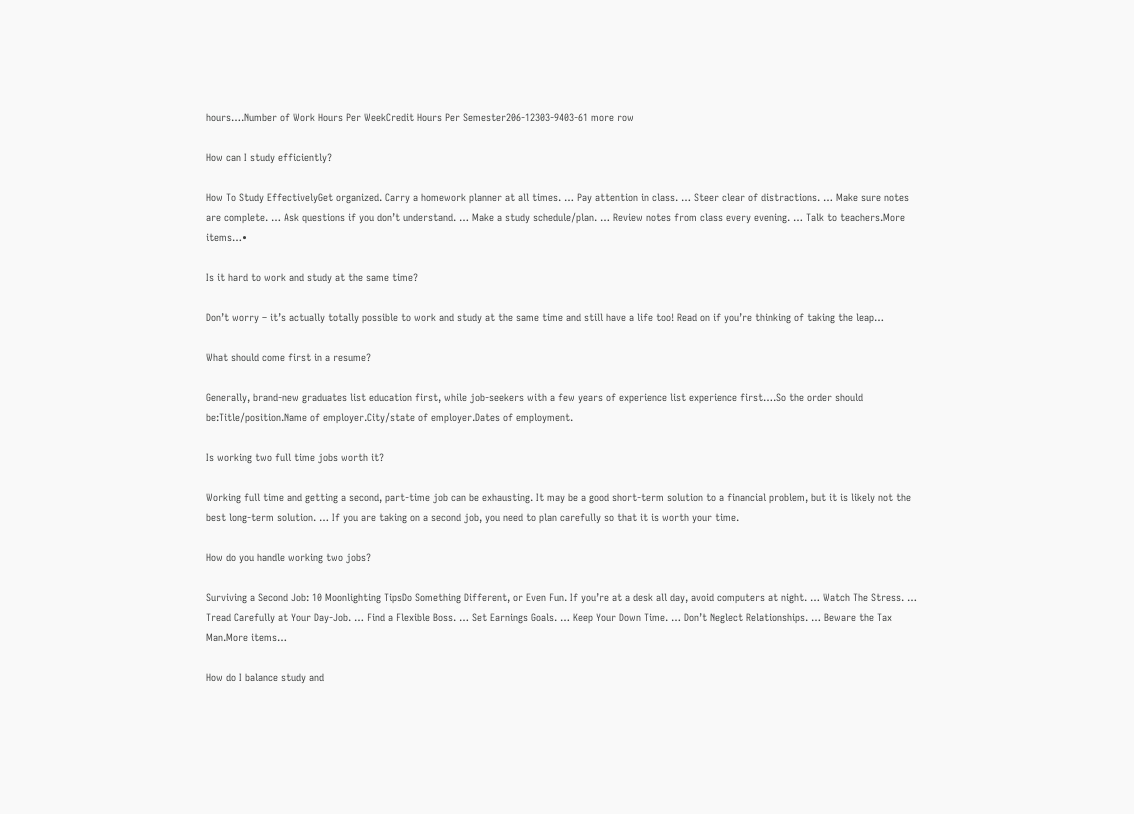hours….Number of Work Hours Per WeekCredit Hours Per Semester206-12303-9403-61 more row

How can I study efficiently?

How To Study EffectivelyGet organized. Carry a homework planner at all times. … Pay attention in class. … Steer clear of distractions. … Make sure notes are complete. … Ask questions if you don’t understand. … Make a study schedule/plan. … Review notes from class every evening. … Talk to teachers.More items…•

Is it hard to work and study at the same time?

Don’t worry – it’s actually totally possible to work and study at the same time and still have a life too! Read on if you’re thinking of taking the leap…

What should come first in a resume?

Generally, brand-new graduates list education first, while job-seekers with a few years of experience list experience first….So the order should be:Title/position.Name of employer.City/state of employer.Dates of employment.

Is working two full time jobs worth it?

Working full time and getting a second, part-time job can be exhausting. It may be a good short-term solution to a financial problem, but it is likely not the best long-term solution. … If you are taking on a second job, you need to plan carefully so that it is worth your time.

How do you handle working two jobs?

Surviving a Second Job: 10 Moonlighting TipsDo Something Different, or Even Fun. If you’re at a desk all day, avoid computers at night. … Watch The Stress. … Tread Carefully at Your Day-Job. … Find a Flexible Boss. … Set Earnings Goals. … Keep Your Down Time. … Don’t Neglect Relationships. … Beware the Tax Man.More items…

How do I balance study and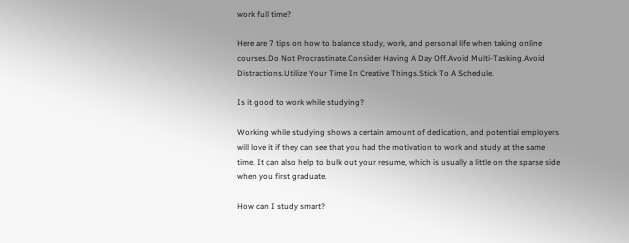work full time?

Here are 7 tips on how to balance study, work, and personal life when taking online courses.Do Not Procrastinate.Consider Having A Day Off.Avoid Multi-Tasking.Avoid Distractions.Utilize Your Time In Creative Things.Stick To A Schedule.

Is it good to work while studying?

Working while studying shows a certain amount of dedication, and potential employers will love it if they can see that you had the motivation to work and study at the same time. It can also help to bulk out your resume, which is usually a little on the sparse side when you first graduate.

How can I study smart?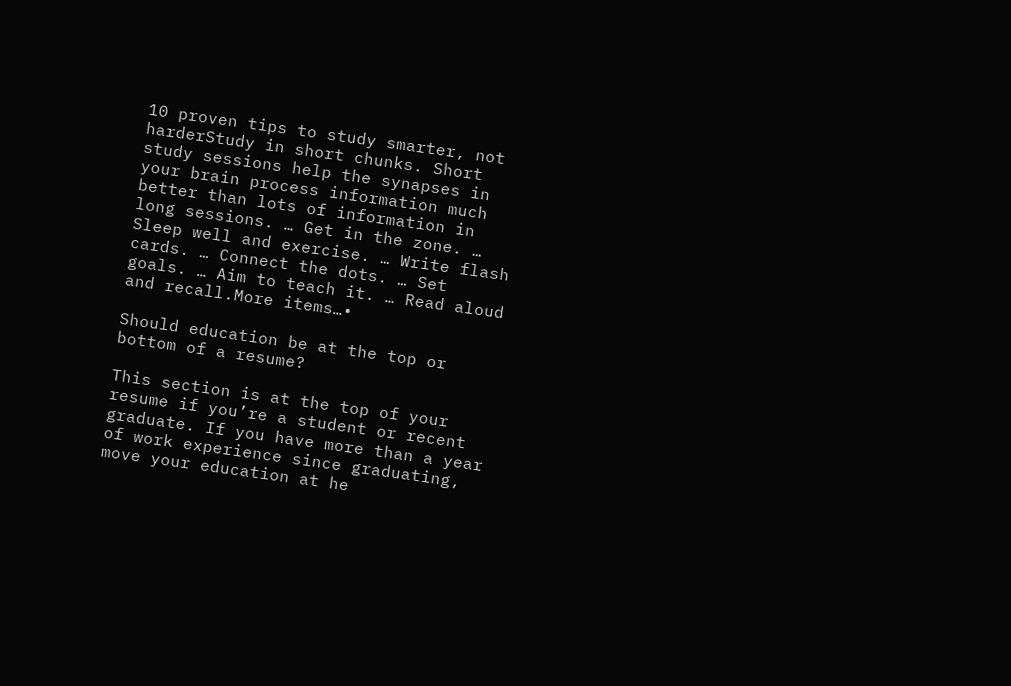10 proven tips to study smarter, not harderStudy in short chunks. Short study sessions help the synapses in your brain process information much better than lots of information in long sessions. … Get in the zone. … Sleep well and exercise. … Write flash cards. … Connect the dots. … Set goals. … Aim to teach it. … Read aloud and recall.More items…•

Should education be at the top or bottom of a resume?

This section is at the top of your resume if you’re a student or recent graduate. If you have more than a year of work experience since graduating, move your education at he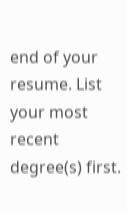end of your resume. List your most recent degree(s) first.